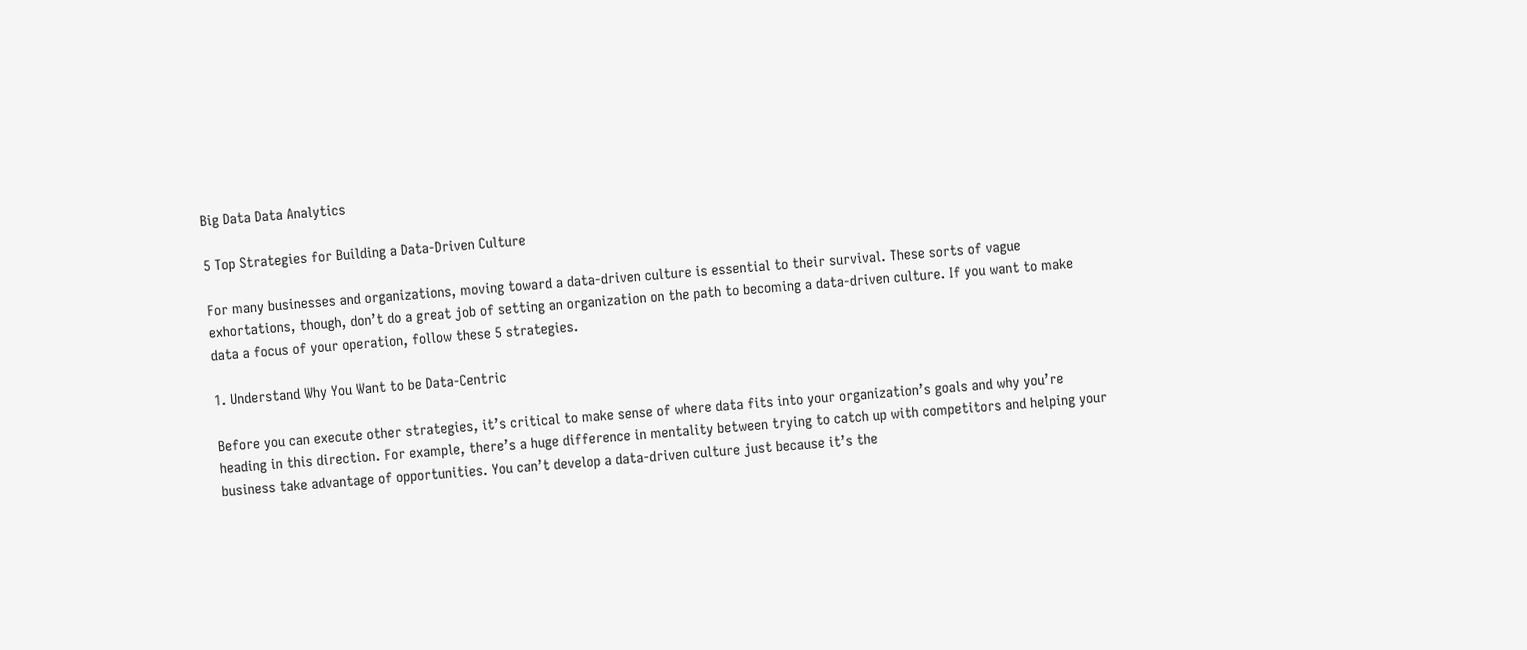Big Data Data Analytics

5 Top Strategies for Building a Data-Driven Culture

For many businesses and organizations, moving toward a data-driven culture is essential to their survival. These sorts of vague exhortations, though, don’t do a great job of setting an organization on the path to becoming a data-driven culture. If you want to make data a focus of your operation, follow these 5 strategies.

1. Understand Why You Want to be Data-Centric

Before you can execute other strategies, it’s critical to make sense of where data fits into your organization’s goals and why you’re heading in this direction. For example, there’s a huge difference in mentality between trying to catch up with competitors and helping your business take advantage of opportunities. You can’t develop a data-driven culture just because it’s the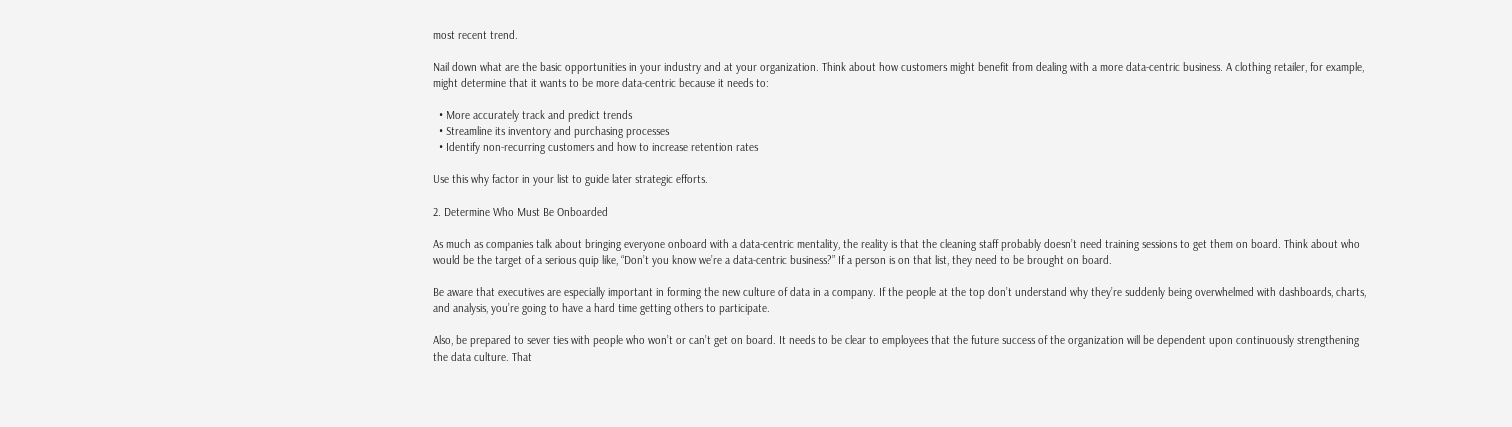most recent trend.

Nail down what are the basic opportunities in your industry and at your organization. Think about how customers might benefit from dealing with a more data-centric business. A clothing retailer, for example, might determine that it wants to be more data-centric because it needs to:

  • More accurately track and predict trends
  • Streamline its inventory and purchasing processes
  • Identify non-recurring customers and how to increase retention rates

Use this why factor in your list to guide later strategic efforts.

2. Determine Who Must Be Onboarded

As much as companies talk about bringing everyone onboard with a data-centric mentality, the reality is that the cleaning staff probably doesn’t need training sessions to get them on board. Think about who would be the target of a serious quip like, “Don’t you know we’re a data-centric business?” If a person is on that list, they need to be brought on board.

Be aware that executives are especially important in forming the new culture of data in a company. If the people at the top don’t understand why they’re suddenly being overwhelmed with dashboards, charts, and analysis, you’re going to have a hard time getting others to participate.

Also, be prepared to sever ties with people who won’t or can’t get on board. It needs to be clear to employees that the future success of the organization will be dependent upon continuously strengthening the data culture. That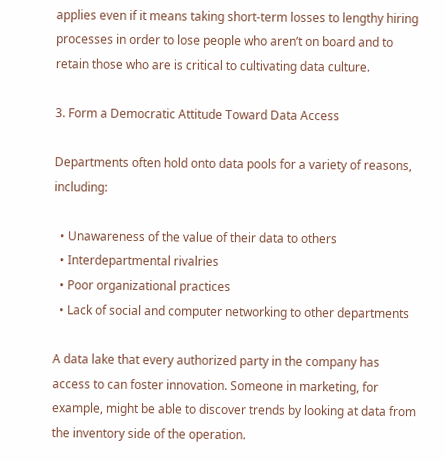applies even if it means taking short-term losses to lengthy hiring processes in order to lose people who aren’t on board and to retain those who are is critical to cultivating data culture.

3. Form a Democratic Attitude Toward Data Access

Departments often hold onto data pools for a variety of reasons, including:

  • Unawareness of the value of their data to others
  • Interdepartmental rivalries
  • Poor organizational practices
  • Lack of social and computer networking to other departments

A data lake that every authorized party in the company has access to can foster innovation. Someone in marketing, for example, might be able to discover trends by looking at data from the inventory side of the operation.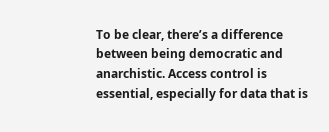To be clear, there’s a difference between being democratic and anarchistic. Access control is essential, especially for data that is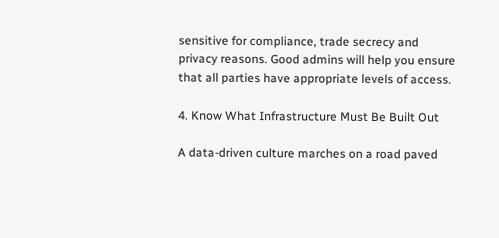sensitive for compliance, trade secrecy and privacy reasons. Good admins will help you ensure that all parties have appropriate levels of access.

4. Know What Infrastructure Must Be Built Out

A data-driven culture marches on a road paved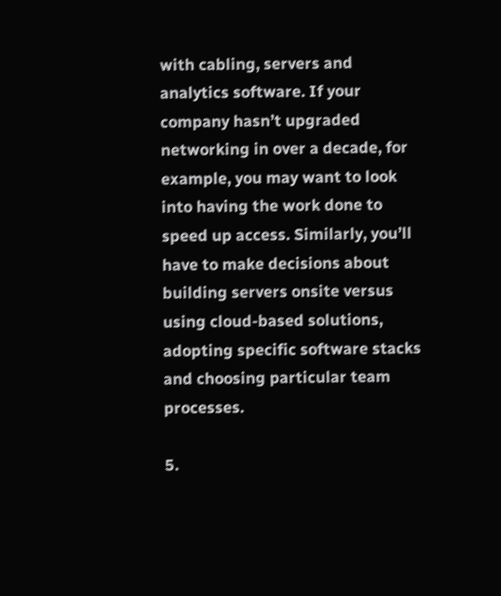with cabling, servers and analytics software. If your company hasn’t upgraded networking in over a decade, for example, you may want to look into having the work done to speed up access. Similarly, you’ll have to make decisions about building servers onsite versus using cloud-based solutions, adopting specific software stacks and choosing particular team processes.

5.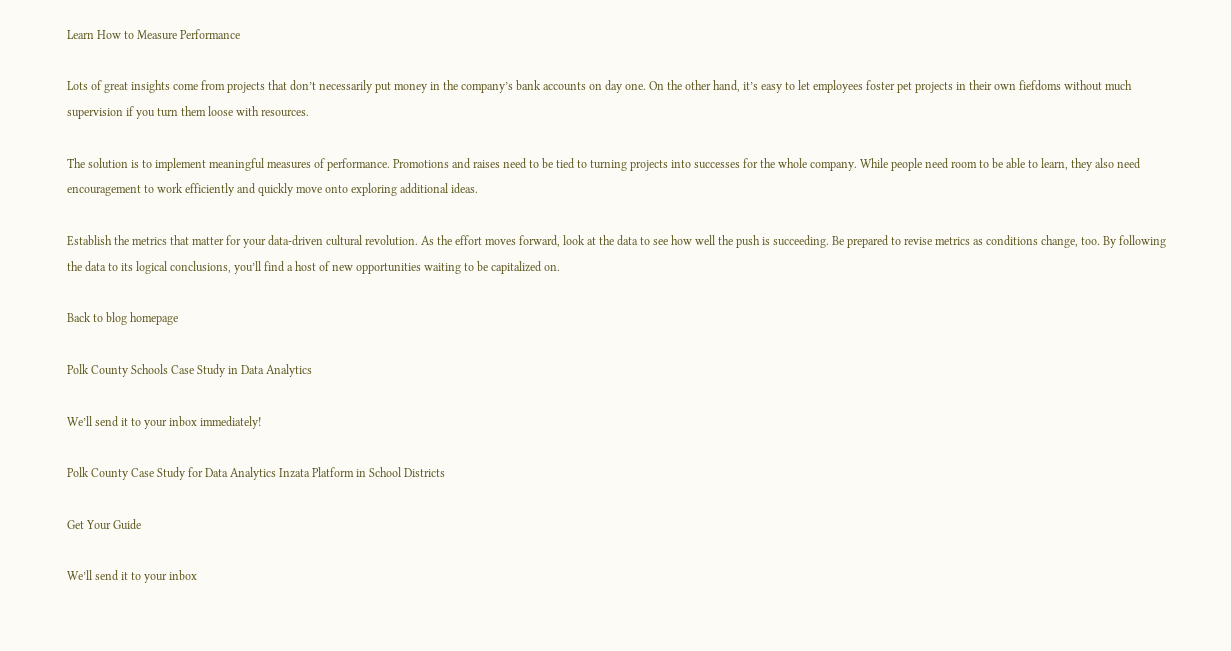Learn How to Measure Performance

Lots of great insights come from projects that don’t necessarily put money in the company’s bank accounts on day one. On the other hand, it’s easy to let employees foster pet projects in their own fiefdoms without much supervision if you turn them loose with resources.

The solution is to implement meaningful measures of performance. Promotions and raises need to be tied to turning projects into successes for the whole company. While people need room to be able to learn, they also need encouragement to work efficiently and quickly move onto exploring additional ideas.

Establish the metrics that matter for your data-driven cultural revolution. As the effort moves forward, look at the data to see how well the push is succeeding. Be prepared to revise metrics as conditions change, too. By following the data to its logical conclusions, you’ll find a host of new opportunities waiting to be capitalized on.

Back to blog homepage

Polk County Schools Case Study in Data Analytics

We’ll send it to your inbox immediately!

Polk County Case Study for Data Analytics Inzata Platform in School Districts

Get Your Guide

We’ll send it to your inbox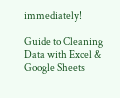immediately!

Guide to Cleaning Data with Excel & Google Sheets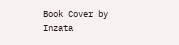Book Cover by Inzata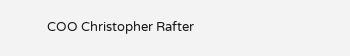COO Christopher Rafter